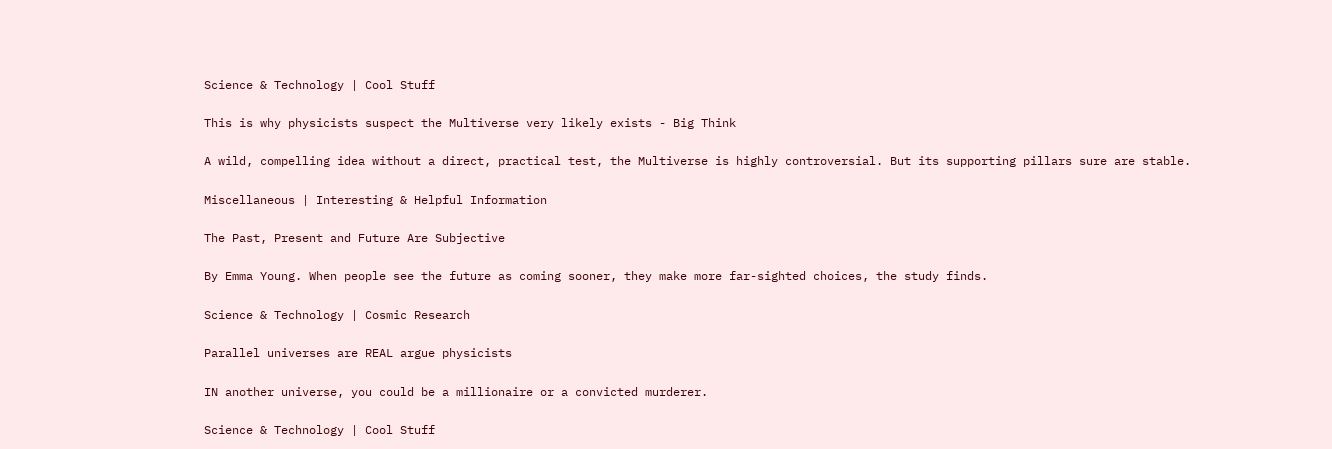Science & Technology | Cool Stuff

This is why physicists suspect the Multiverse very likely exists - Big Think

A wild, compelling idea without a direct, practical test, the Multiverse is highly controversial. But its supporting pillars sure are stable.

Miscellaneous | Interesting & Helpful Information

The Past, Present and Future Are Subjective

By Emma Young. When people see the future as coming sooner, they make more far-sighted choices, the study finds.

Science & Technology | Cosmic Research

Parallel universes are REAL argue physicists

IN another universe, you could be a millionaire or a convicted murderer.

Science & Technology | Cool Stuff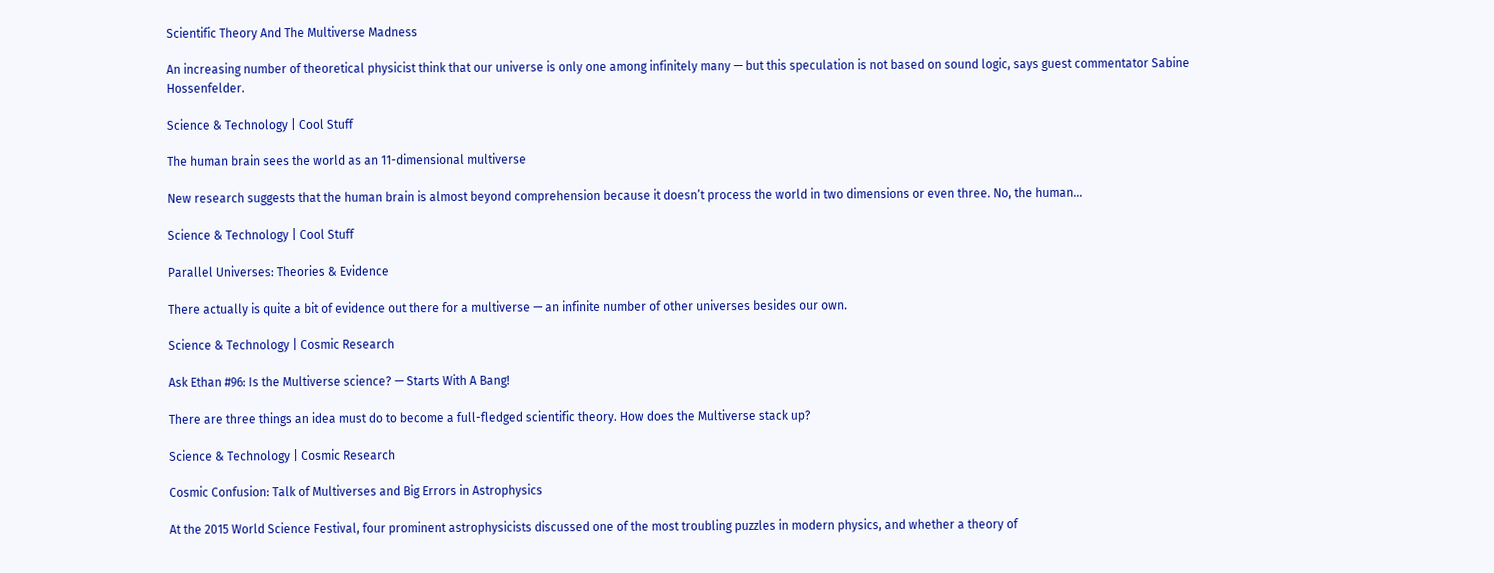Scientific Theory And The Multiverse Madness

An increasing number of theoretical physicist think that our universe is only one among infinitely many — but this speculation is not based on sound logic, says guest commentator Sabine Hossenfelder.

Science & Technology | Cool Stuff

The human brain sees the world as an 11-dimensional multiverse

New research suggests that the human brain is almost beyond comprehension because it doesn’t process the world in two dimensions or even three. No, the human...

Science & Technology | Cool Stuff

Parallel Universes: Theories & Evidence

There actually is quite a bit of evidence out there for a multiverse — an infinite number of other universes besides our own.

Science & Technology | Cosmic Research

Ask Ethan #96: Is the Multiverse science? — Starts With A Bang!

There are three things an idea must do to become a full-fledged scientific theory. How does the Multiverse stack up?

Science & Technology | Cosmic Research

Cosmic Confusion: Talk of Multiverses and Big Errors in Astrophysics

At the 2015 World Science Festival, four prominent astrophysicists discussed one of the most troubling puzzles in modern physics, and whether a theory of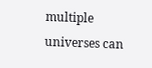multiple universes can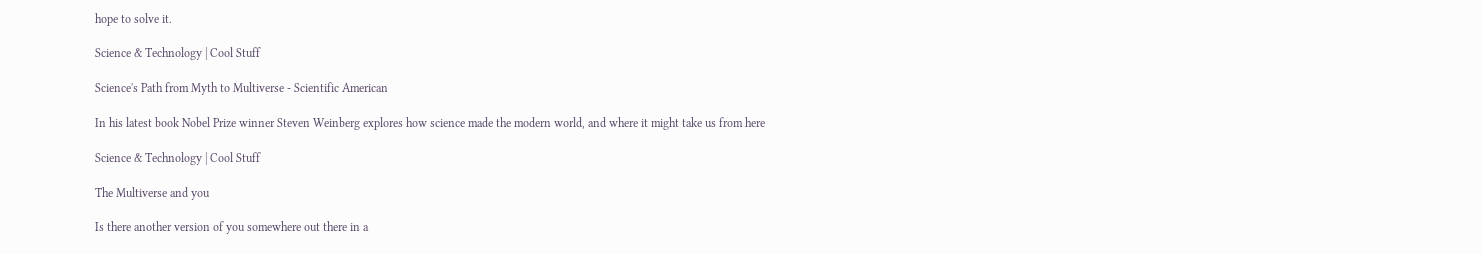hope to solve it.

Science & Technology | Cool Stuff

Science's Path from Myth to Multiverse - Scientific American

In his latest book Nobel Prize winner Steven Weinberg explores how science made the modern world, and where it might take us from here

Science & Technology | Cool Stuff

The Multiverse and you

Is there another version of you somewhere out there in a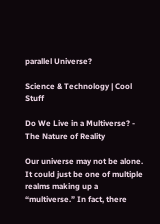parallel Universe?

Science & Technology | Cool Stuff

Do We Live in a Multiverse? - The Nature of Reality

Our universe may not be alone. It could just be one of multiple realms making up a “multiverse.” In fact, there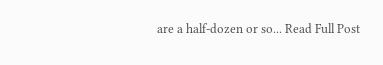are a half-dozen or so... Read Full Post